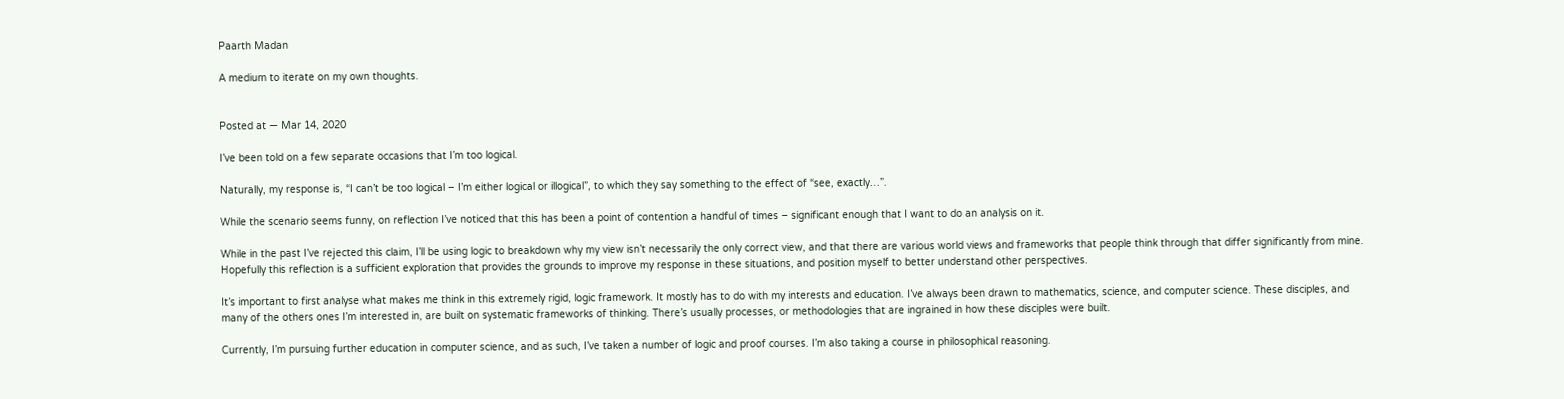Paarth Madan

A medium to iterate on my own thoughts.


Posted at — Mar 14, 2020

I’ve been told on a few separate occasions that I’m too logical.

Naturally, my response is, “I can’t be too logical – I’m either logical or illogical”, to which they say something to the effect of “see, exactly…”.

While the scenario seems funny, on reflection I’ve noticed that this has been a point of contention a handful of times – significant enough that I want to do an analysis on it.

While in the past I’ve rejected this claim, I’ll be using logic to breakdown why my view isn’t necessarily the only correct view, and that there are various world views and frameworks that people think through that differ significantly from mine. Hopefully this reflection is a sufficient exploration that provides the grounds to improve my response in these situations, and position myself to better understand other perspectives.

It’s important to first analyse what makes me think in this extremely rigid, logic framework. It mostly has to do with my interests and education. I’ve always been drawn to mathematics, science, and computer science. These disciples, and many of the others ones I’m interested in, are built on systematic frameworks of thinking. There’s usually processes, or methodologies that are ingrained in how these disciples were built.

Currently, I’m pursuing further education in computer science, and as such, I’ve taken a number of logic and proof courses. I’m also taking a course in philosophical reasoning.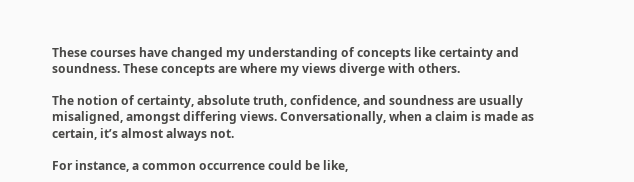These courses have changed my understanding of concepts like certainty and soundness. These concepts are where my views diverge with others.

The notion of certainty, absolute truth, confidence, and soundness are usually misaligned, amongst differing views. Conversationally, when a claim is made as certain, it’s almost always not.

For instance, a common occurrence could be like,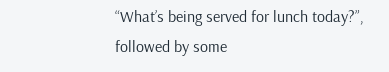“What’s being served for lunch today?”, followed by some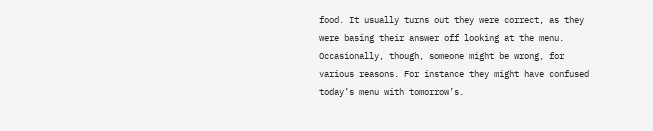food. It usually turns out they were correct, as they were basing their answer off looking at the menu. Occasionally, though, someone might be wrong, for various reasons. For instance they might have confused today’s menu with tomorrow’s.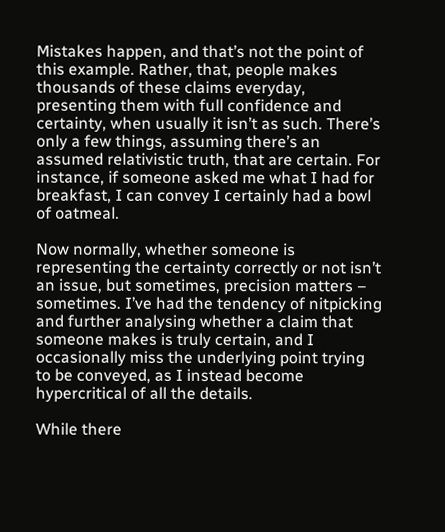Mistakes happen, and that’s not the point of this example. Rather, that, people makes thousands of these claims everyday, presenting them with full confidence and certainty, when usually it isn’t as such. There’s only a few things, assuming there’s an assumed relativistic truth, that are certain. For instance, if someone asked me what I had for breakfast, I can convey I certainly had a bowl of oatmeal.

Now normally, whether someone is representing the certainty correctly or not isn’t an issue, but sometimes, precision matters – sometimes. I’ve had the tendency of nitpicking and further analysing whether a claim that someone makes is truly certain, and I occasionally miss the underlying point trying to be conveyed, as I instead become hypercritical of all the details.

While there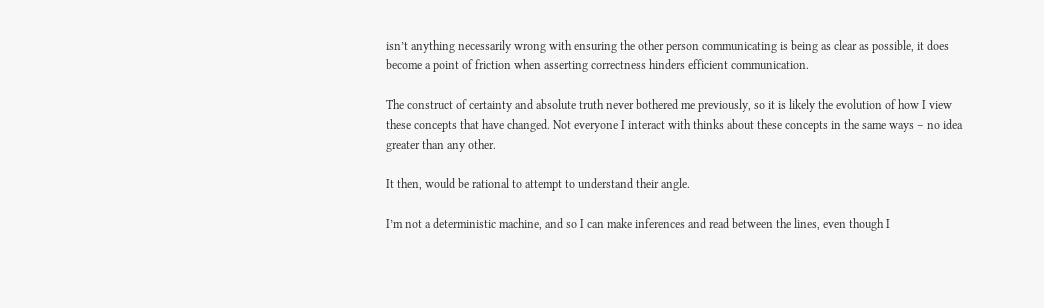isn’t anything necessarily wrong with ensuring the other person communicating is being as clear as possible, it does become a point of friction when asserting correctness hinders efficient communication.

The construct of certainty and absolute truth never bothered me previously, so it is likely the evolution of how I view these concepts that have changed. Not everyone I interact with thinks about these concepts in the same ways – no idea greater than any other.

It then, would be rational to attempt to understand their angle.

I’m not a deterministic machine, and so I can make inferences and read between the lines, even though I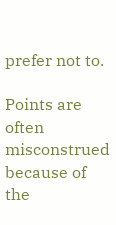prefer not to.

Points are often misconstrued because of the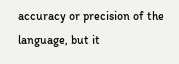accuracy or precision of the language, but it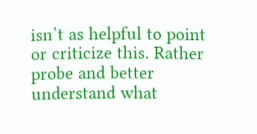isn’t as helpful to point or criticize this. Rather probe and better understand what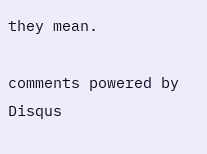they mean.

comments powered by Disqus